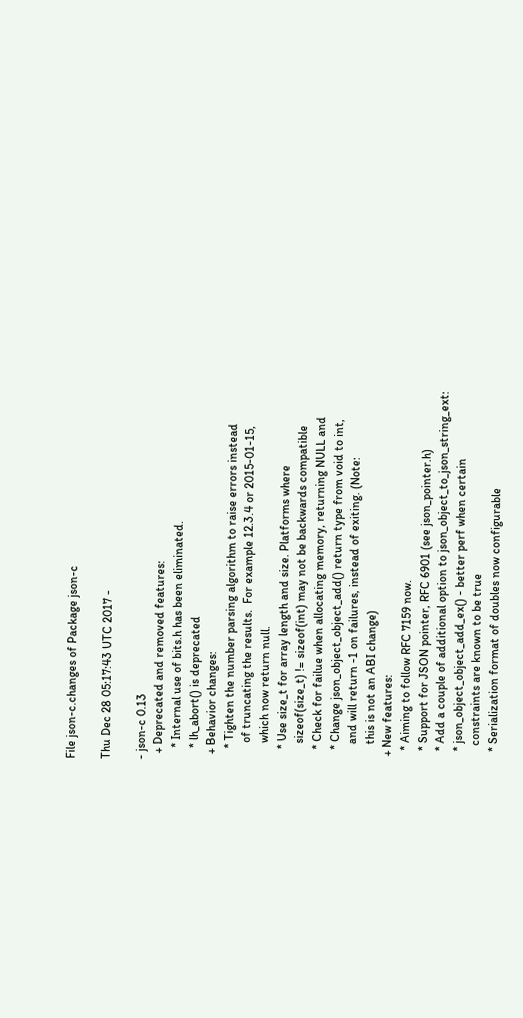File json-c.changes of Package json-c

Thu Dec 28 05:17:43 UTC 2017 -

- json-c 0.13
  + Deprecated and removed features:
    * Internal use of bits.h has been eliminated.
    * lh_abort() is deprecated
  + Behavior changes:
    * Tighten the number parsing algorithm to raise errors instead
      of truncating the results.  For example 12.3.4 or 2015-01-15,
      which now return null.
    * Use size_t for array length and size. Platforms where
      sizeof(size_t) != sizeof(int) may not be backwards compatible
    * Check for failue when allocating memory, returning NULL and
    * Change json_object_object_add() return type from void to int,
      and will return -1 on failures, instead of exiting. (Note:
      this is not an ABI change)
  + New features:
    * Aiming to follow RFC 7159 now.
    * Support for JSON pointer, RFC 6901 (see json_pointer.h)
    * Add a couple of additional option to json_object_to_json_string_ext:
    * json_object_object_add_ex() - better perf when certain
      constraints are known to be true
    * Serialization format of doubles now configurable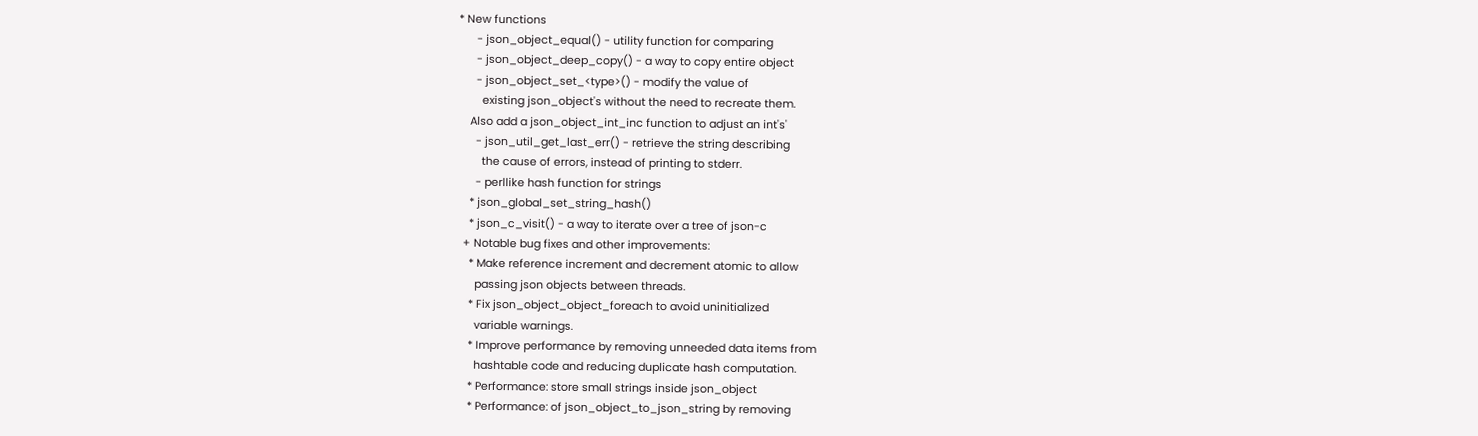* New functions
      - json_object_equal() - utility function for comparing
      - json_object_deep_copy() - a way to copy entire object
      - json_object_set_<type>() - modify the value of
        existing json_object's without the need to recreate them.
    Also add a json_object_int_inc function to adjust an int's'
      - json_util_get_last_err() - retrieve the string describing
        the cause of errors, instead of printing to stderr.
      - perllike hash function for strings
    * json_global_set_string_hash()
    * json_c_visit() - a way to iterate over a tree of json-c
  + Notable bug fixes and other improvements:
    * Make reference increment and decrement atomic to allow
      passing json objects between threads.
    * Fix json_object_object_foreach to avoid uninitialized
      variable warnings.
    * Improve performance by removing unneeded data items from
      hashtable code and reducing duplicate hash computation.
    * Performance: store small strings inside json_object
    * Performance: of json_object_to_json_string by removing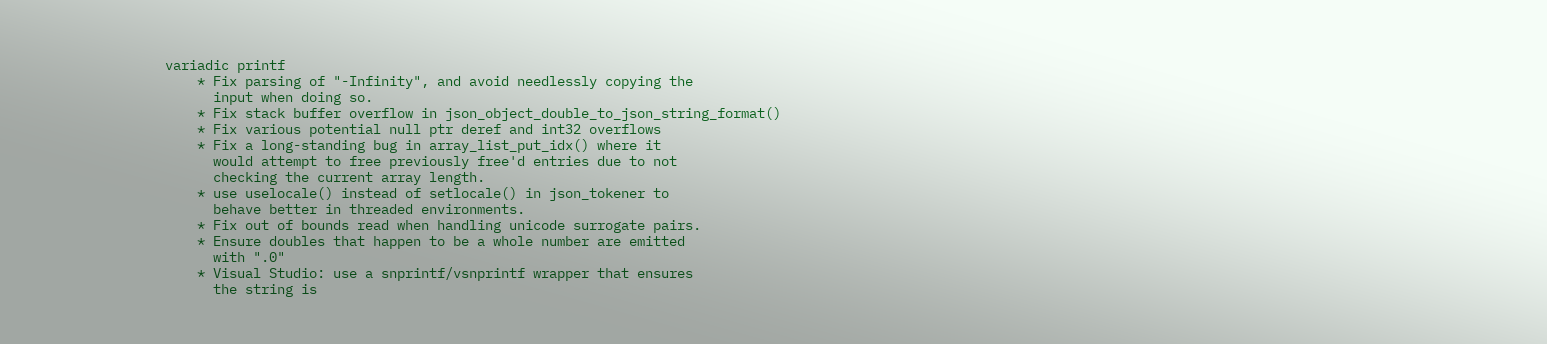variadic printf
    * Fix parsing of "-Infinity", and avoid needlessly copying the
      input when doing so.
    * Fix stack buffer overflow in json_object_double_to_json_string_format()
    * Fix various potential null ptr deref and int32 overflows
    * Fix a long-standing bug in array_list_put_idx() where it
      would attempt to free previously free'd entries due to not
      checking the current array length.
    * use uselocale() instead of setlocale() in json_tokener to
      behave better in threaded environments.
    * Fix out of bounds read when handling unicode surrogate pairs.
    * Ensure doubles that happen to be a whole number are emitted
      with ".0"
    * Visual Studio: use a snprintf/vsnprintf wrapper that ensures
      the string is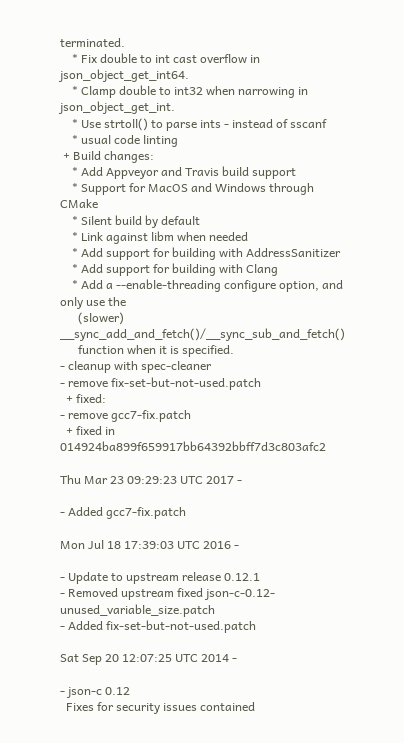terminated.
    * Fix double to int cast overflow in json_object_get_int64.
    * Clamp double to int32 when narrowing in json_object_get_int.
    * Use strtoll() to parse ints - instead of sscanf
    * usual code linting
 + Build changes:
    * Add Appveyor and Travis build support
    * Support for MacOS and Windows through CMake
    * Silent build by default
    * Link against libm when needed
    * Add support for building with AddressSanitizer
    * Add support for building with Clang
    * Add a --enable-threading configure option, and only use the
      (slower) __sync_add_and_fetch()/__sync_sub_and_fetch()
      function when it is specified.
- cleanup with spec-cleaner
- remove fix-set-but-not-used.patch
  + fixed:
- remove gcc7-fix.patch
  + fixed in 014924ba899f659917bb64392bbff7d3c803afc2

Thu Mar 23 09:29:23 UTC 2017 -

- Added gcc7-fix.patch

Mon Jul 18 17:39:03 UTC 2016 -

- Update to upstream release 0.12.1
- Removed upstream fixed json-c-0.12-unused_variable_size.patch
- Added fix-set-but-not-used.patch

Sat Sep 20 12:07:25 UTC 2014 -

- json-c 0.12
  Fixes for security issues contained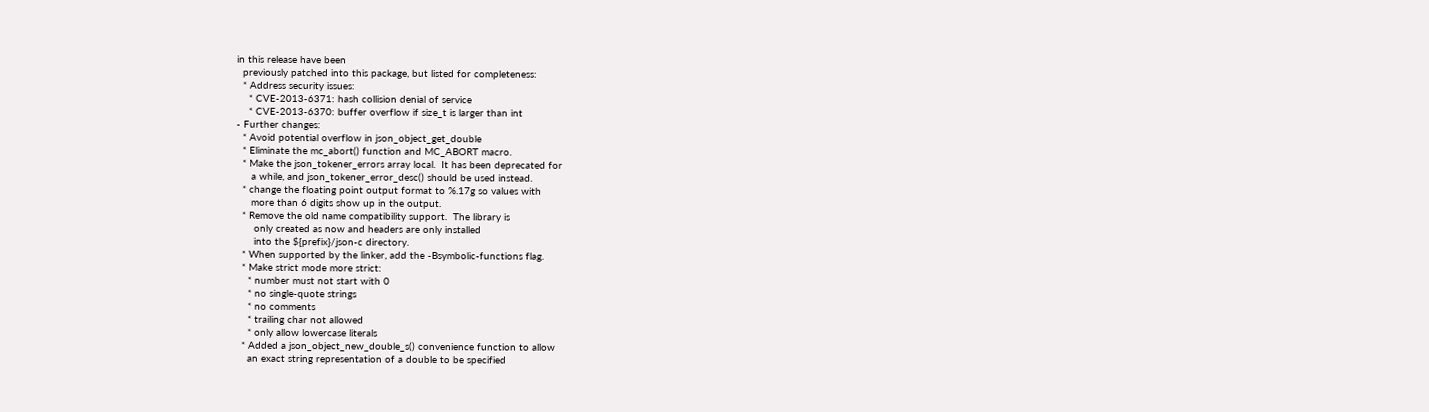in this release have been
  previously patched into this package, but listed for completeness:
  * Address security issues:
    * CVE-2013-6371: hash collision denial of service
    * CVE-2013-6370: buffer overflow if size_t is larger than int
- Further changes:
  * Avoid potential overflow in json_object_get_double
  * Eliminate the mc_abort() function and MC_ABORT macro.
  * Make the json_tokener_errors array local.  It has been deprecated for
     a while, and json_tokener_error_desc() should be used instead.
  * change the floating point output format to %.17g so values with
     more than 6 digits show up in the output.
  * Remove the old name compatibility support.  The library is
      only created as now and headers are only installed
      into the ${prefix}/json-c directory.
  * When supported by the linker, add the -Bsymbolic-functions flag.
  * Make strict mode more strict:
    * number must not start with 0
    * no single-quote strings
    * no comments
    * trailing char not allowed
    * only allow lowercase literals
  * Added a json_object_new_double_s() convenience function to allow
    an exact string representation of a double to be specified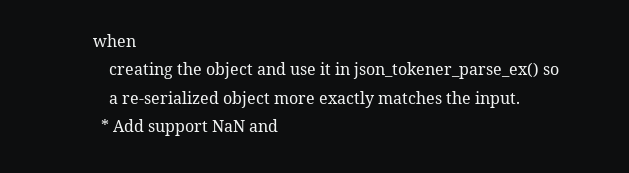when
    creating the object and use it in json_tokener_parse_ex() so
    a re-serialized object more exactly matches the input.
  * Add support NaN and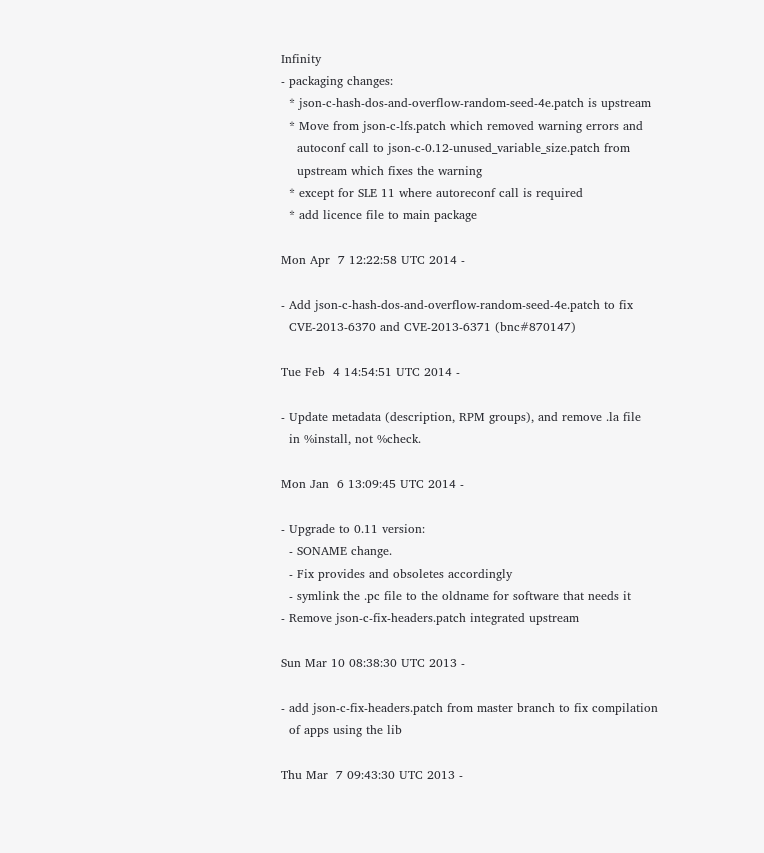Infinity
- packaging changes:
  * json-c-hash-dos-and-overflow-random-seed-4e.patch is upstream
  * Move from json-c-lfs.patch which removed warning errors and
    autoconf call to json-c-0.12-unused_variable_size.patch from
    upstream which fixes the warning
  * except for SLE 11 where autoreconf call is required
  * add licence file to main package

Mon Apr  7 12:22:58 UTC 2014 -

- Add json-c-hash-dos-and-overflow-random-seed-4e.patch to fix
  CVE-2013-6370 and CVE-2013-6371 (bnc#870147)

Tue Feb  4 14:54:51 UTC 2014 -

- Update metadata (description, RPM groups), and remove .la file
  in %install, not %check.

Mon Jan  6 13:09:45 UTC 2014 -

- Upgrade to 0.11 version:
  - SONAME change.
  - Fix provides and obsoletes accordingly
  - symlink the .pc file to the oldname for software that needs it
- Remove json-c-fix-headers.patch integrated upstream

Sun Mar 10 08:38:30 UTC 2013 -

- add json-c-fix-headers.patch from master branch to fix compilation
  of apps using the lib

Thu Mar  7 09:43:30 UTC 2013 -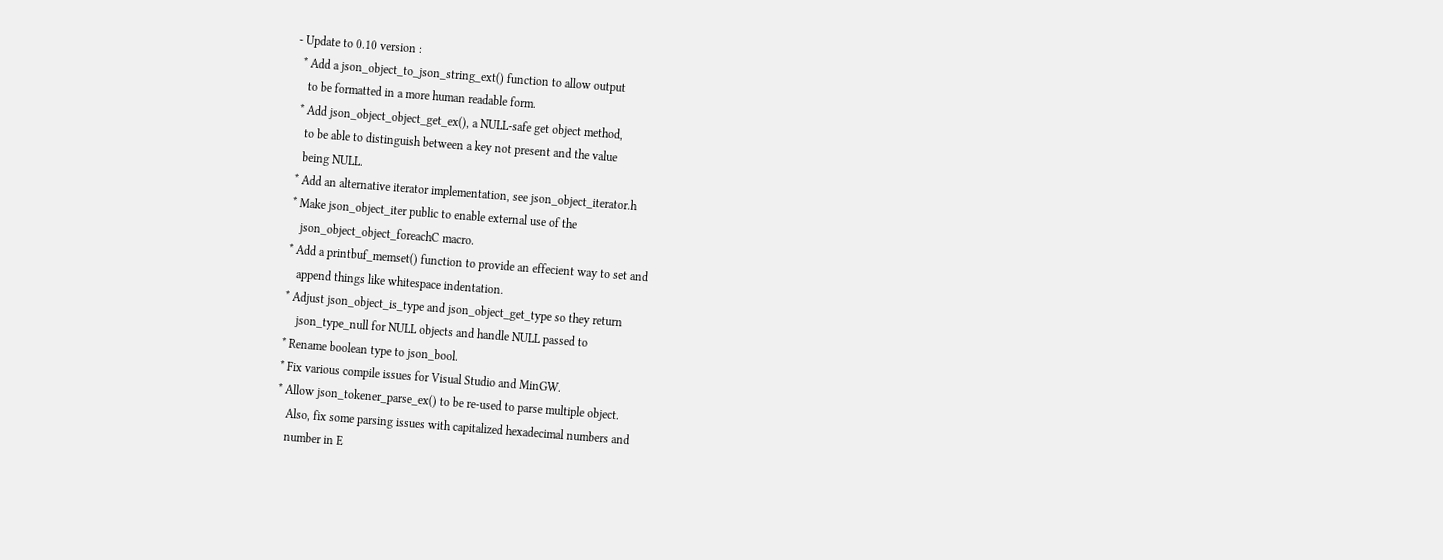- Update to 0.10 version :
  * Add a json_object_to_json_string_ext() function to allow output
    to be formatted in a more human readable form.
  * Add json_object_object_get_ex(), a NULL-safe get object method,
    to be able to distinguish between a key not present and the value
    being NULL.
  * Add an alternative iterator implementation, see json_object_iterator.h
  * Make json_object_iter public to enable external use of the
     json_object_object_foreachC macro.
  * Add a printbuf_memset() function to provide an effecient way to set and
     append things like whitespace indentation.
  * Adjust json_object_is_type and json_object_get_type so they return
      json_type_null for NULL objects and handle NULL passed to
  * Rename boolean type to json_bool.
  * Fix various compile issues for Visual Studio and MinGW.
  * Allow json_tokener_parse_ex() to be re-used to parse multiple object.
     Also, fix some parsing issues with capitalized hexadecimal numbers and
     number in E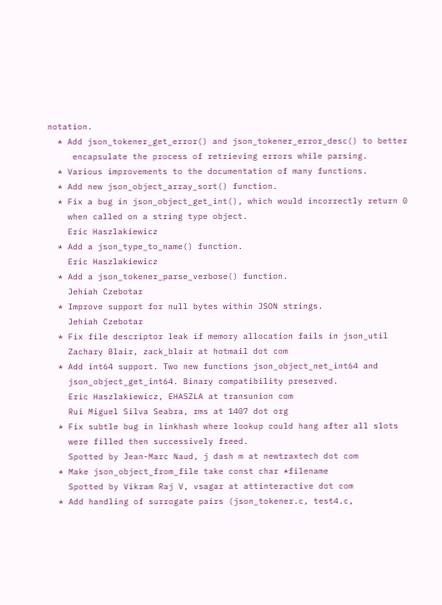notation.
  * Add json_tokener_get_error() and json_tokener_error_desc() to better
     encapsulate the process of retrieving errors while parsing.
  * Various improvements to the documentation of many functions.
  * Add new json_object_array_sort() function.
  * Fix a bug in json_object_get_int(), which would incorrectly return 0
    when called on a string type object.
    Eric Haszlakiewicz
  * Add a json_type_to_name() function.
    Eric Haszlakiewicz
  * Add a json_tokener_parse_verbose() function.
    Jehiah Czebotar
  * Improve support for null bytes within JSON strings.
    Jehiah Czebotar
  * Fix file descriptor leak if memory allocation fails in json_util
    Zachary Blair, zack_blair at hotmail dot com
  * Add int64 support. Two new functions json_object_net_int64 and
    json_object_get_int64. Binary compatibility preserved.
    Eric Haszlakiewicz, EHASZLA at transunion com
    Rui Miguel Silva Seabra, rms at 1407 dot org
  * Fix subtle bug in linkhash where lookup could hang after all slots
    were filled then successively freed.
    Spotted by Jean-Marc Naud, j dash m at newtraxtech dot com
  * Make json_object_from_file take const char *filename
    Spotted by Vikram Raj V, vsagar at attinteractive dot com
  * Add handling of surrogate pairs (json_tokener.c, test4.c,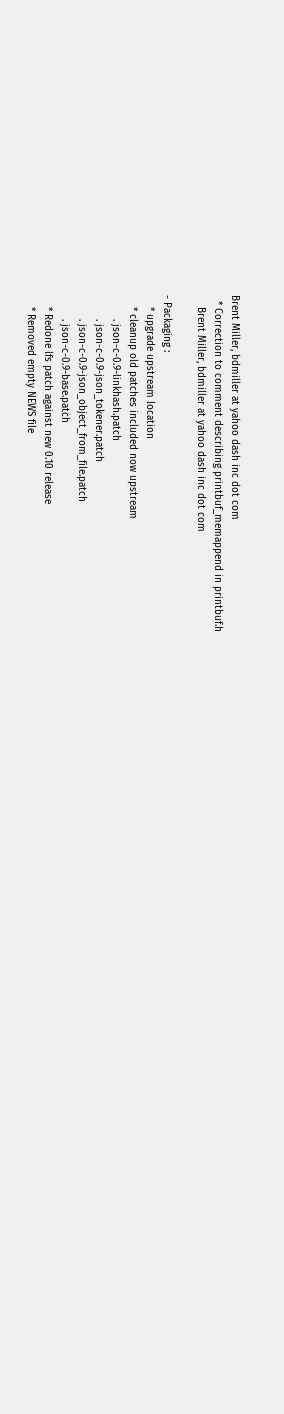Brent Miller, bdmiller at yahoo dash inc dot com
  * Correction to comment describing printbuf_memappend in printbuf.h
    Brent Miller, bdmiller at yahoo dash inc dot com

- Packaging :
    * upgrade upstream location
    * cleanup old patches included now upstream
        . json-c-0.9-linkhash.patch
        . json-c-0.9-json_tokener.patch
        . json-c-0.9-json_object_from_file.patch
        . json-c-0.9-base.patch
    * Redone lfs patch against new 0.10 release
    * Removed empty NEWS file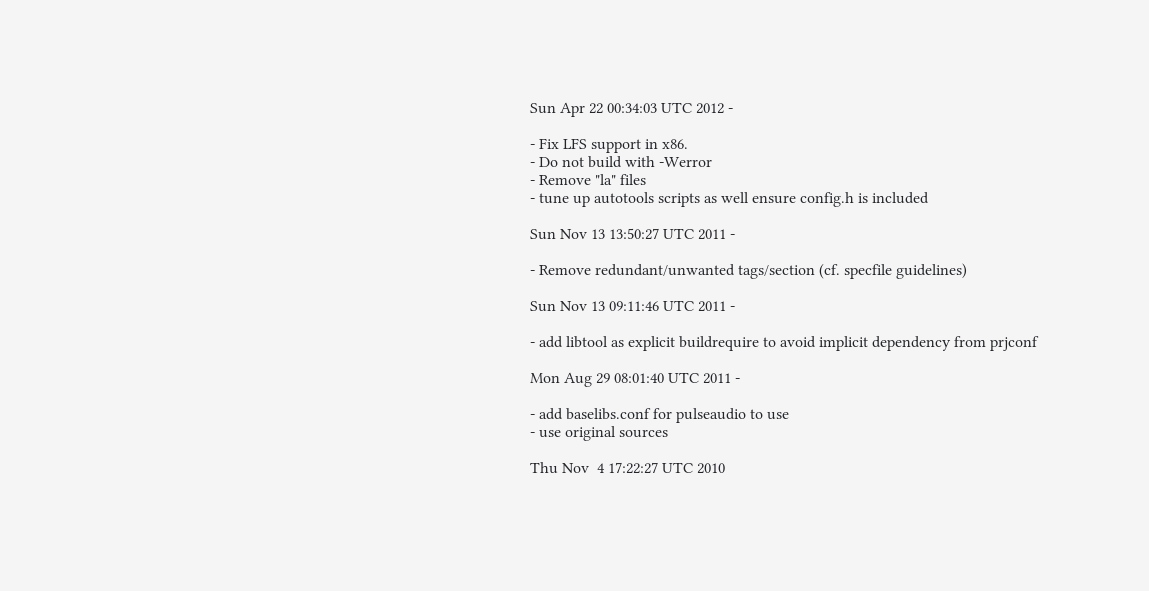Sun Apr 22 00:34:03 UTC 2012 -

- Fix LFS support in x86.
- Do not build with -Werror
- Remove "la" files
- tune up autotools scripts as well ensure config.h is included

Sun Nov 13 13:50:27 UTC 2011 -

- Remove redundant/unwanted tags/section (cf. specfile guidelines)

Sun Nov 13 09:11:46 UTC 2011 -

- add libtool as explicit buildrequire to avoid implicit dependency from prjconf

Mon Aug 29 08:01:40 UTC 2011 -

- add baselibs.conf for pulseaudio to use
- use original sources

Thu Nov  4 17:22:27 UTC 2010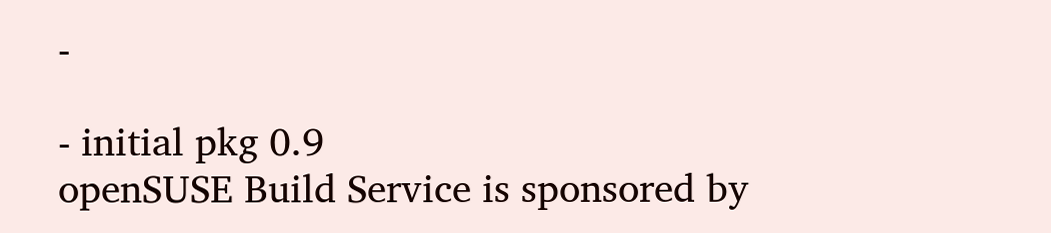-

- initial pkg 0.9
openSUSE Build Service is sponsored by